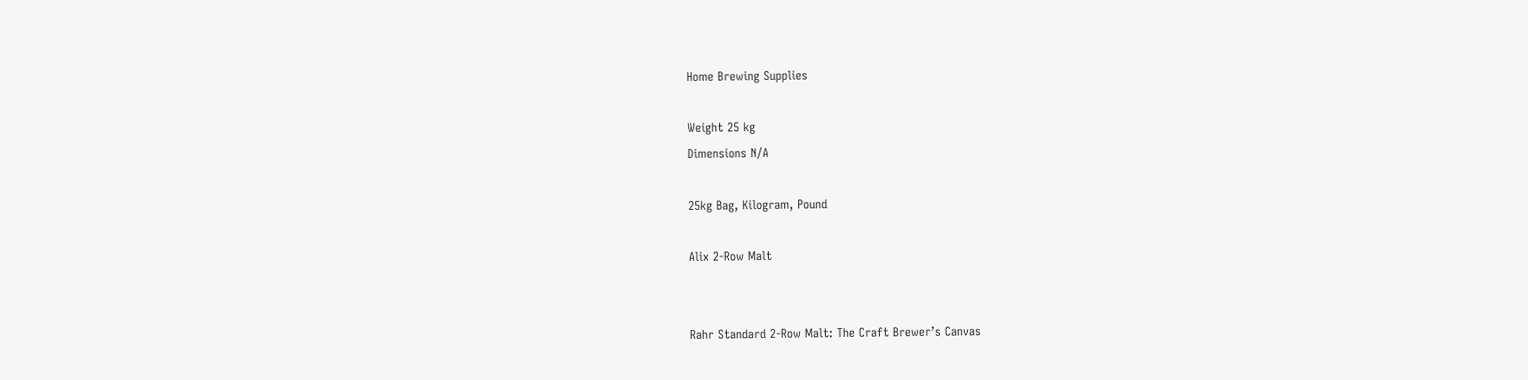Home Brewing Supplies

Weight 25 kg
Dimensions N/A

25kg Bag, Kilogram, Pound

Alix 2-Row Malt


Rahr Standard 2-Row Malt: The Craft Brewer’s Canvas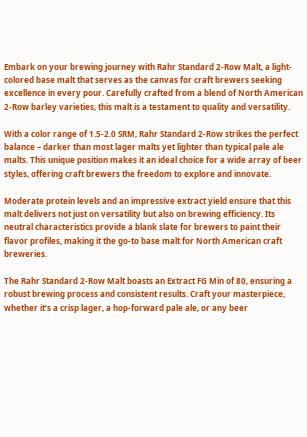Embark on your brewing journey with Rahr Standard 2-Row Malt, a light-colored base malt that serves as the canvas for craft brewers seeking excellence in every pour. Carefully crafted from a blend of North American 2-Row barley varieties, this malt is a testament to quality and versatility.

With a color range of 1.5-2.0 SRM, Rahr Standard 2-Row strikes the perfect balance – darker than most lager malts yet lighter than typical pale ale malts. This unique position makes it an ideal choice for a wide array of beer styles, offering craft brewers the freedom to explore and innovate.

Moderate protein levels and an impressive extract yield ensure that this malt delivers not just on versatility but also on brewing efficiency. Its neutral characteristics provide a blank slate for brewers to paint their flavor profiles, making it the go-to base malt for North American craft breweries.

The Rahr Standard 2-Row Malt boasts an Extract FG Min of 80, ensuring a robust brewing process and consistent results. Craft your masterpiece, whether it’s a crisp lager, a hop-forward pale ale, or any beer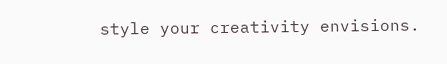style your creativity envisions.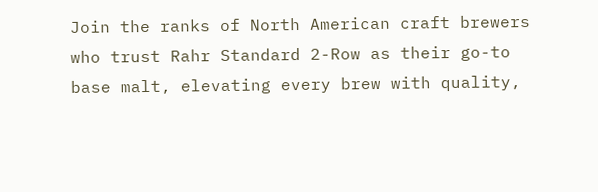Join the ranks of North American craft brewers who trust Rahr Standard 2-Row as their go-to base malt, elevating every brew with quality,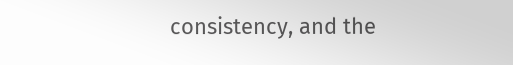consistency, and the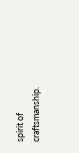spirit of craftsmanship.